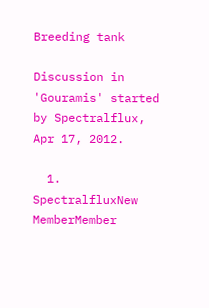Breeding tank

Discussion in 'Gouramis' started by Spectralflux, Apr 17, 2012.

  1. SpectralfluxNew MemberMember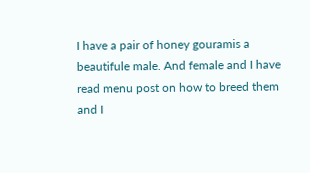I have a pair of honey gouramis a beautifule male. And female and I have read menu post on how to breed them and I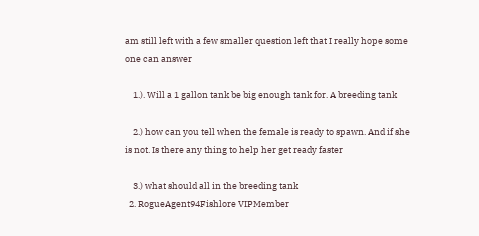am still left with a few smaller question left that I really hope some one can answer

    1.). Will a 1 gallon tank be big enough tank for. A breeding tank

    2.) how can you tell when the female is ready to spawn. And if she is not. Is there any thing to help her get ready faster

    3.) what should all in the breeding tank
  2. RogueAgent94Fishlore VIPMember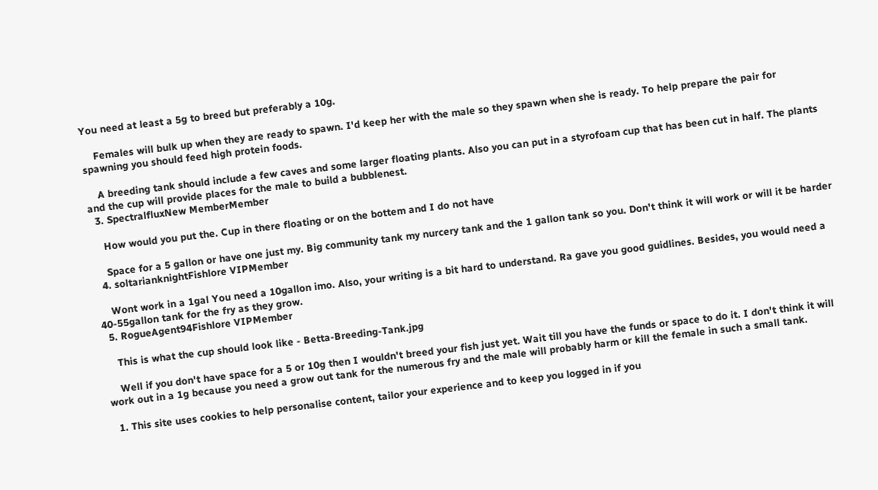You need at least a 5g to breed but preferably a 10g.

    Females will bulk up when they are ready to spawn. I'd keep her with the male so they spawn when she is ready. To help prepare the pair for spawning you should feed high protein foods.

    A breeding tank should include a few caves and some larger floating plants. Also you can put in a styrofoam cup that has been cut in half. The plants and the cup will provide places for the male to build a bubblenest.
  3. SpectralfluxNew MemberMember

    How would you put the. Cup in there floating or on the bottem and I do not have

    Space for a 5 gallon or have one just my. Big community tank my nurcery tank and the 1 gallon tank so you. Don't think it will work or will it be harder
  4. soltarianknightFishlore VIPMember

    Wont work in a 1gal You need a 10gallon imo. Also, your writing is a bit hard to understand. Ra gave you good guidlines. Besides, you would need a 40-55gallon tank for the fry as they grow.
  5. RogueAgent94Fishlore VIPMember

    This is what the cup should look like - Betta-Breeding-Tank.jpg

    Well if you don't have space for a 5 or 10g then I wouldn't breed your fish just yet. Wait till you have the funds or space to do it. I don't think it will work out in a 1g because you need a grow out tank for the numerous fry and the male will probably harm or kill the female in such a small tank.

  1. This site uses cookies to help personalise content, tailor your experience and to keep you logged in if you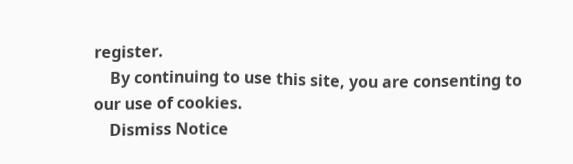register.
    By continuing to use this site, you are consenting to our use of cookies.
    Dismiss Notice